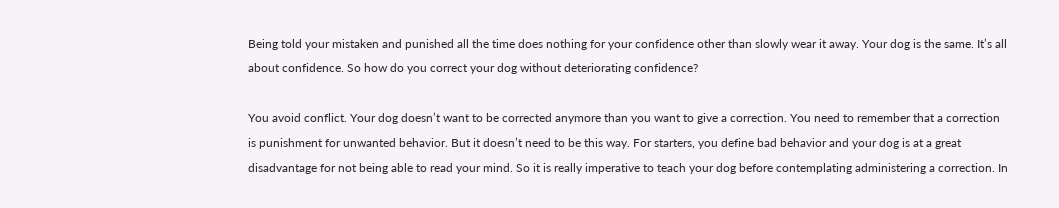Being told your mistaken and punished all the time does nothing for your confidence other than slowly wear it away. Your dog is the same. It’s all about confidence. So how do you correct your dog without deteriorating confidence?

You avoid conflict. Your dog doesn’t want to be corrected anymore than you want to give a correction. You need to remember that a correction is punishment for unwanted behavior. But it doesn’t need to be this way. For starters, you define bad behavior and your dog is at a great disadvantage for not being able to read your mind. So it is really imperative to teach your dog before contemplating administering a correction. In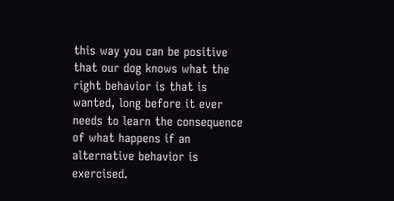this way you can be positive that our dog knows what the right behavior is that is wanted, long before it ever needs to learn the consequence of what happens if an alternative behavior is exercised.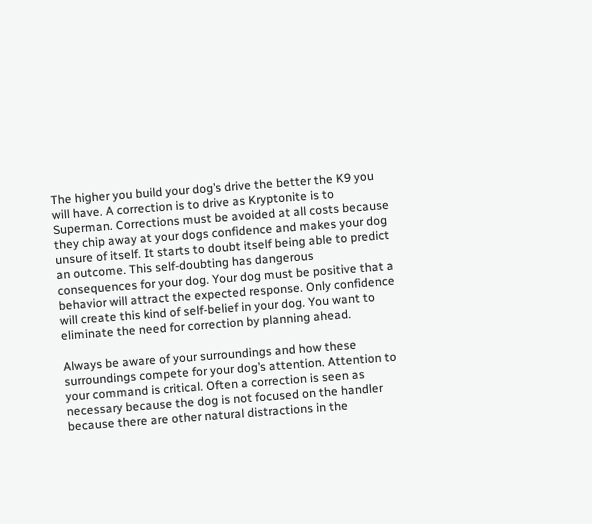The higher you build your dog’s drive the better the K9 you will have. A correction is to drive as Kryptonite is to Superman. Corrections must be avoided at all costs because they chip away at your dogs confidence and makes your dog unsure of itself. It starts to doubt itself being able to predict an outcome. This self-doubting has dangerous consequences for your dog. Your dog must be positive that a behavior will attract the expected response. Only confidence will create this kind of self-belief in your dog. You want to eliminate the need for correction by planning ahead.

Always be aware of your surroundings and how these surroundings compete for your dog’s attention. Attention to your command is critical. Often a correction is seen as necessary because the dog is not focused on the handler because there are other natural distractions in the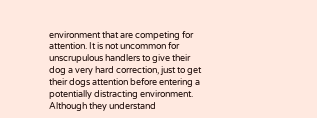environment that are competing for attention. It is not uncommon for unscrupulous handlers to give their dog a very hard correction, just to get their dogs attention before entering a potentially distracting environment. Although they understand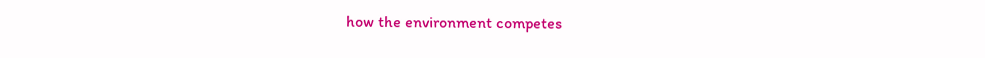how the environment competes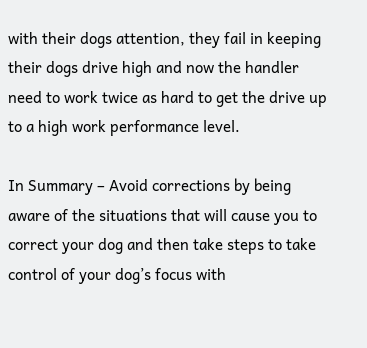with their dogs attention, they fail in keeping their dogs drive high and now the handler need to work twice as hard to get the drive up to a high work performance level.

In Summary – Avoid corrections by being aware of the situations that will cause you to correct your dog and then take steps to take control of your dog’s focus with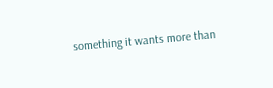something it wants more than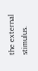the external stimulus.